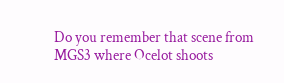Do you remember that scene from MGS3 where Ocelot shoots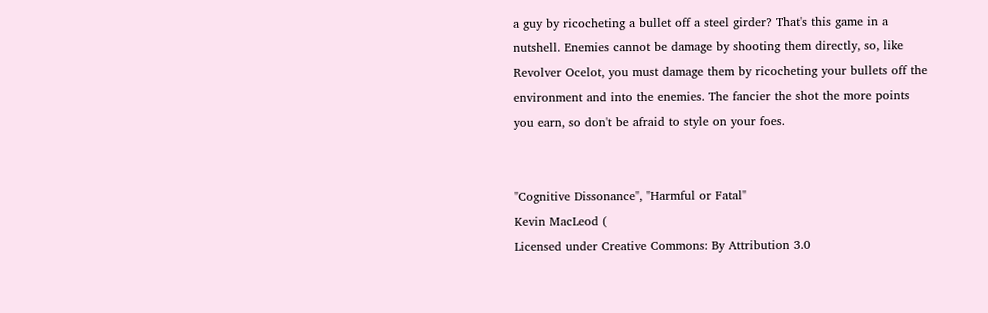a guy by ricocheting a bullet off a steel girder? That's this game in a nutshell. Enemies cannot be damage by shooting them directly, so, like Revolver Ocelot, you must damage them by ricocheting your bullets off the environment and into the enemies. The fancier the shot the more points you earn, so don't be afraid to style on your foes.


"Cognitive Dissonance", "Harmful or Fatal"
Kevin MacLeod (
Licensed under Creative Commons: By Attribution 3.0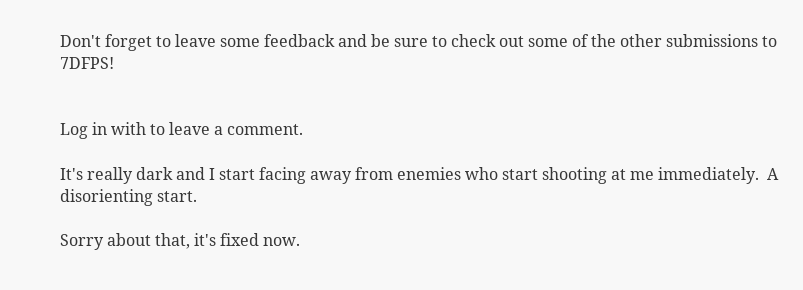Don't forget to leave some feedback and be sure to check out some of the other submissions to 7DFPS!


Log in with to leave a comment.

It's really dark and I start facing away from enemies who start shooting at me immediately.  A disorienting start.

Sorry about that, it's fixed now.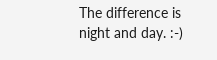The difference is night and day. :-)